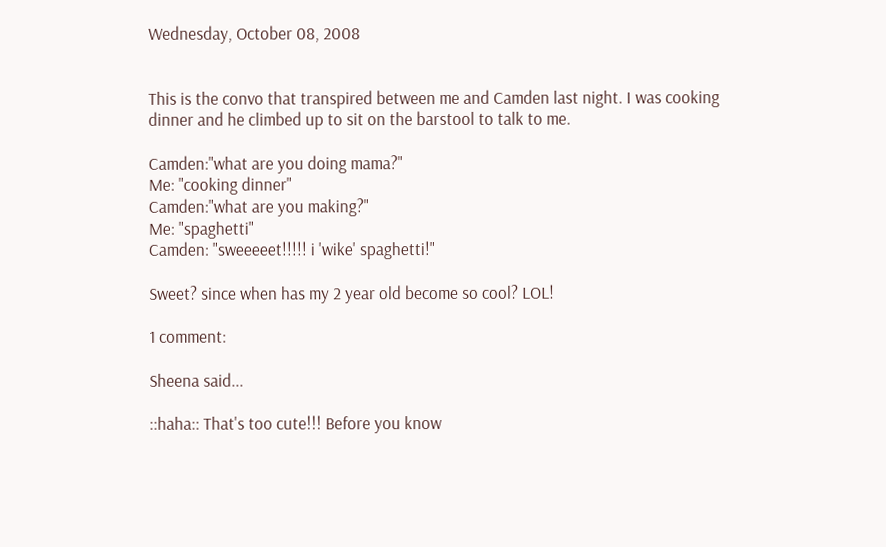Wednesday, October 08, 2008


This is the convo that transpired between me and Camden last night. I was cooking dinner and he climbed up to sit on the barstool to talk to me.

Camden:"what are you doing mama?"
Me: "cooking dinner"
Camden:"what are you making?"
Me: "spaghetti"
Camden: "sweeeeet!!!!! i 'wike' spaghetti!"

Sweet? since when has my 2 year old become so cool? LOL!

1 comment:

Sheena said...

::haha:: That's too cute!!! Before you know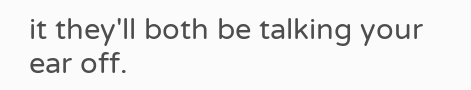it they'll both be talking your ear off.